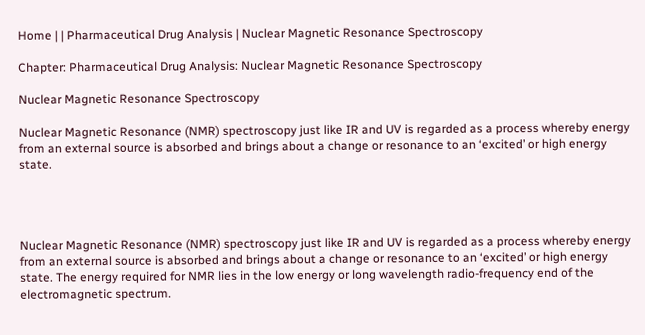Home | | Pharmaceutical Drug Analysis | Nuclear Magnetic Resonance Spectroscopy

Chapter: Pharmaceutical Drug Analysis: Nuclear Magnetic Resonance Spectroscopy

Nuclear Magnetic Resonance Spectroscopy

Nuclear Magnetic Resonance (NMR) spectroscopy just like IR and UV is regarded as a process whereby energy from an external source is absorbed and brings about a change or resonance to an ‘excited’ or high energy state.




Nuclear Magnetic Resonance (NMR) spectroscopy just like IR and UV is regarded as a process whereby energy from an external source is absorbed and brings about a change or resonance to an ‘excited’ or high energy state. The energy required for NMR lies in the low energy or long wavelength radio-frequency end of the electromagnetic spectrum.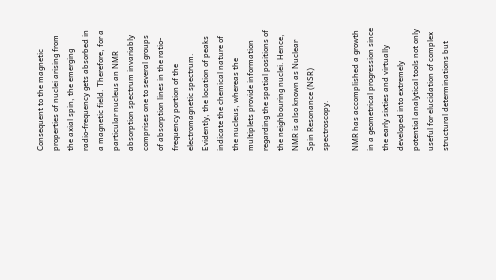Consequent to the magnetic properties of nuclei arising from the axial spin, the emerging radio-frequency gets absorbed in a magnetic field. Therefore, for a particular nucleus an NMR absorption spectrum invariably comprises one to several groups of absorption lines in the ratio-frequency portion of the electromagnetic spectrum. Evidently, the location of peaks indicate the chemical nature of the nucleus, whereas the multiplets provide information regarding the spatial positions of the neighbouring nuclei. Hence, NMR is also known as Nuclear Spin Resonance (NSR) spectroscopy.

NMR has accomplished a growth in a geometrical progression since the early sixties and virtually developed into extremely potential analytical tools not only useful for elucidation of complex structural determinations but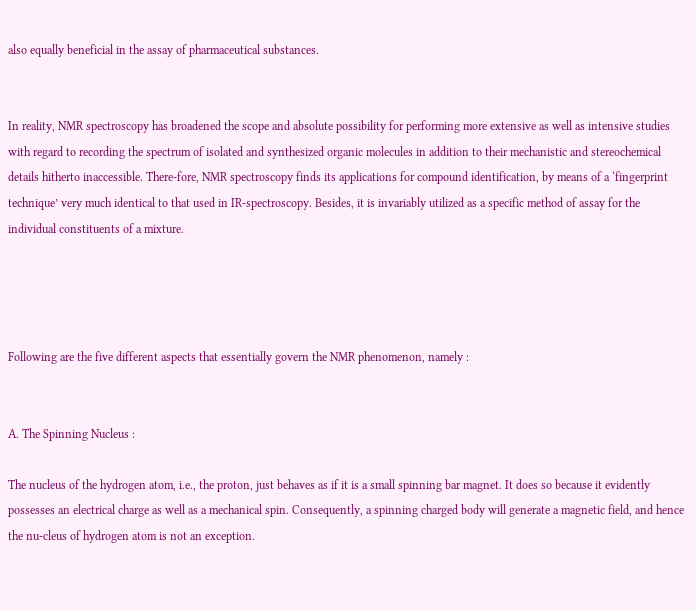also equally beneficial in the assay of pharmaceutical substances.


In reality, NMR spectroscopy has broadened the scope and absolute possibility for performing more extensive as well as intensive studies with regard to recording the spectrum of isolated and synthesized organic molecules in addition to their mechanistic and stereochemical details hitherto inaccessible. There-fore, NMR spectroscopy finds its applications for compound identification, by means of a ‘fingerprint technique’ very much identical to that used in IR-spectroscopy. Besides, it is invariably utilized as a specific method of assay for the individual constituents of a mixture.




Following are the five different aspects that essentially govern the NMR phenomenon, namely :


A. The Spinning Nucleus :

The nucleus of the hydrogen atom, i.e., the proton, just behaves as if it is a small spinning bar magnet. It does so because it evidently possesses an electrical charge as well as a mechanical spin. Consequently, a spinning charged body will generate a magnetic field, and hence the nu-cleus of hydrogen atom is not an exception.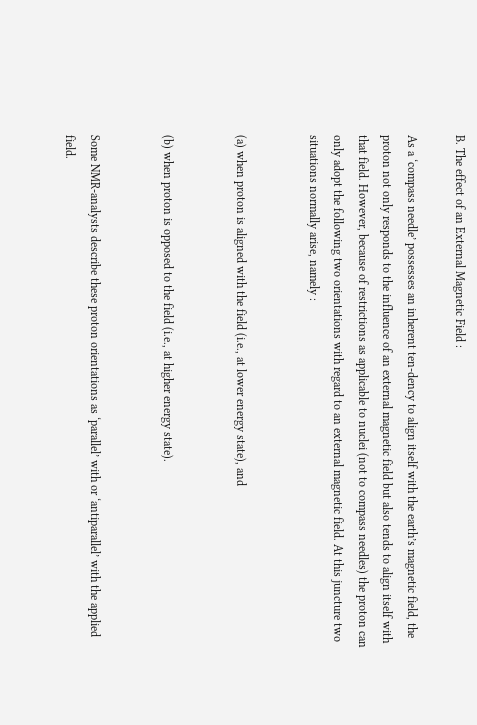B. The effect of an External Magnetic Field :

As a ‘compass needle’ possesses an inherent ten-dency to align itself with the earth’s magnetic field, the proton not only responds to the influence of an external magnetic field but also tends to align itself with that field. However, because of restrictions as applicable to nuclei (not to compass needles) the proton can only adopt the following two orientations with regard to an external magnetic field. At this juncture two situations normally arise, namely :


(a) when proton is aligned with the field (i.e., at lower energy state), and


(b) when proton is opposed to the field (i.e., at higher energy state).


Some NMR-analysts describe these proton orientations as ‘parallel’ with or ‘antiparallel’ with the applied field.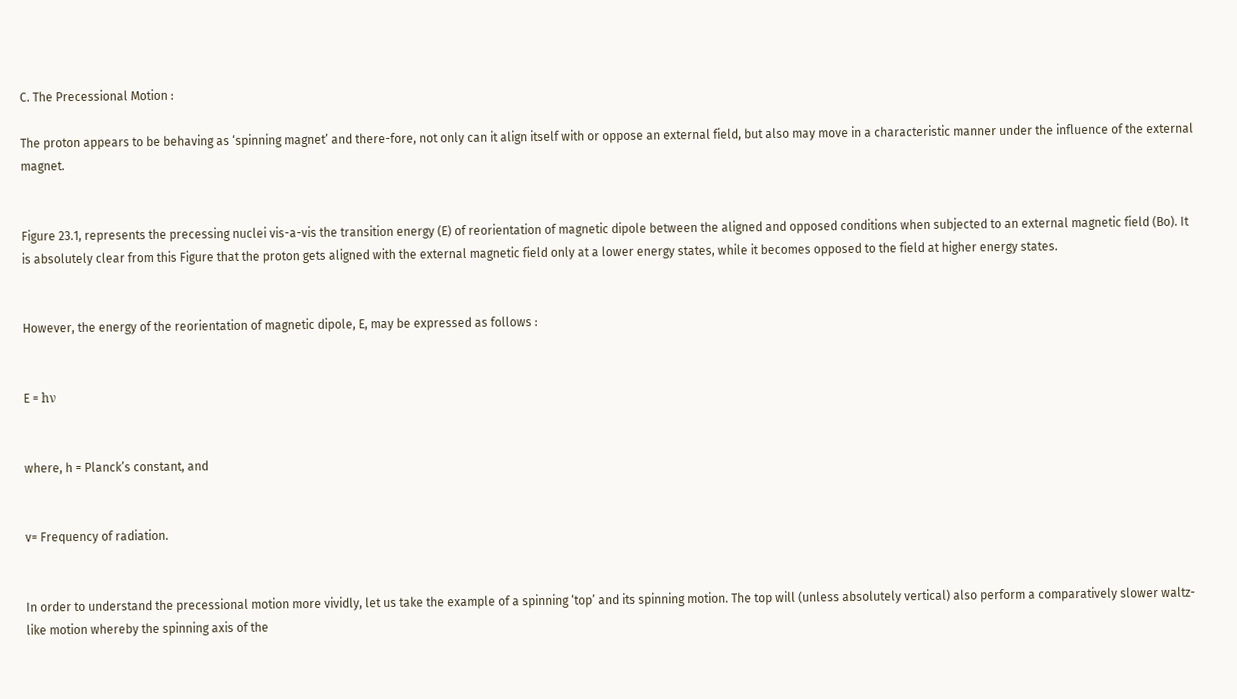C. The Precessional Motion :

The proton appears to be behaving as ‘spinning magnet’ and there-fore, not only can it align itself with or oppose an external field, but also may move in a characteristic manner under the influence of the external magnet.


Figure 23.1, represents the precessing nuclei vis-a-vis the transition energy (E) of reorientation of magnetic dipole between the aligned and opposed conditions when subjected to an external magnetic field (Bo). It is absolutely clear from this Figure that the proton gets aligned with the external magnetic field only at a lower energy states, while it becomes opposed to the field at higher energy states.


However, the energy of the reorientation of magnetic dipole, E, may be expressed as follows :


E = hν


where, h = Planck’s constant, and


v= Frequency of radiation.


In order to understand the precessional motion more vividly, let us take the example of a spinning ‘top’ and its spinning motion. The top will (unless absolutely vertical) also perform a comparatively slower waltz-like motion whereby the spinning axis of the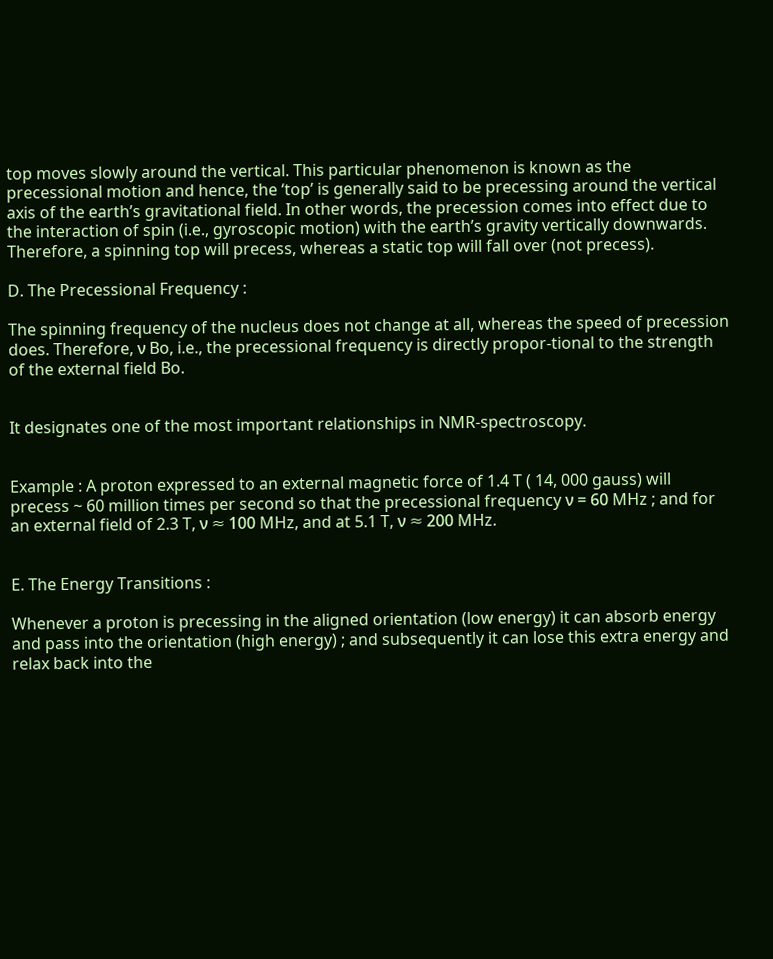top moves slowly around the vertical. This particular phenomenon is known as the precessional motion and hence, the ‘top’ is generally said to be precessing around the vertical axis of the earth’s gravitational field. In other words, the precession comes into effect due to the interaction of spin (i.e., gyroscopic motion) with the earth’s gravity vertically downwards. Therefore, a spinning top will precess, whereas a static top will fall over (not precess).

D. The Precessional Frequency :

The spinning frequency of the nucleus does not change at all, whereas the speed of precession does. Therefore, ν Bo, i.e., the precessional frequency is directly propor-tional to the strength of the external field Bo.


It designates one of the most important relationships in NMR-spectroscopy.


Example : A proton expressed to an external magnetic force of 1.4 T ( 14, 000 gauss) will precess ~ 60 million times per second so that the precessional frequency ν = 60 MHz ; and for an external field of 2.3 T, ν ≈ 100 MHz, and at 5.1 T, ν ≈ 200 MHz.


E. The Energy Transitions :

Whenever a proton is precessing in the aligned orientation (low energy) it can absorb energy and pass into the orientation (high energy) ; and subsequently it can lose this extra energy and relax back into the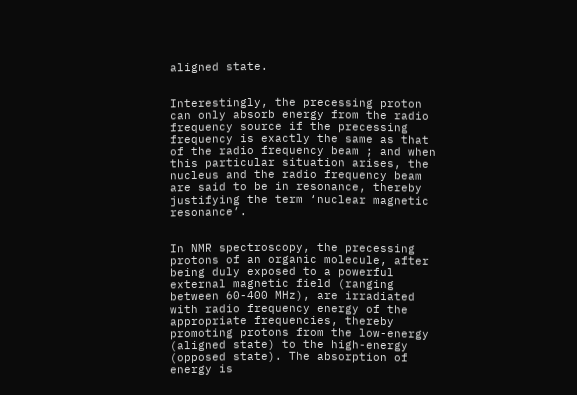aligned state.


Interestingly, the precessing proton can only absorb energy from the radio frequency source if the precessing frequency is exactly the same as that of the radio frequency beam ; and when this particular situation arises, the nucleus and the radio frequency beam are said to be in resonance, thereby justifying the term ‘nuclear magnetic resonance’.


In NMR spectroscopy, the precessing protons of an organic molecule, after being duly exposed to a powerful external magnetic field (ranging between 60-400 MHz), are irradiated with radio frequency energy of the appropriate frequencies, thereby promoting protons from the low-energy (aligned state) to the high-energy (opposed state). The absorption of energy is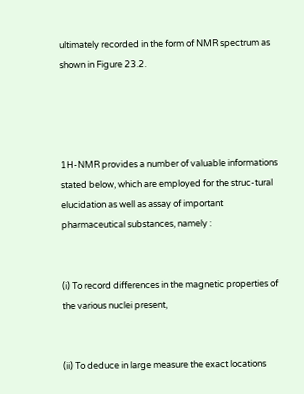ultimately recorded in the form of NMR spectrum as shown in Figure 23.2.




1H-NMR provides a number of valuable informations stated below, which are employed for the struc-tural elucidation as well as assay of important pharmaceutical substances, namely :


(i) To record differences in the magnetic properties of the various nuclei present,


(ii) To deduce in large measure the exact locations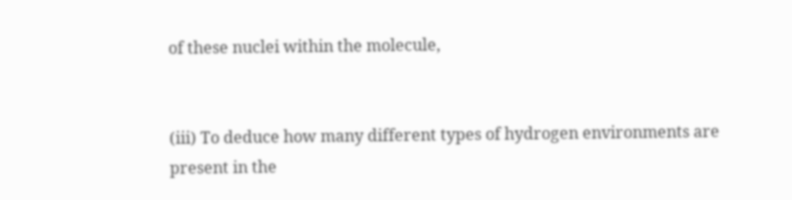of these nuclei within the molecule,


(iii) To deduce how many different types of hydrogen environments are present in the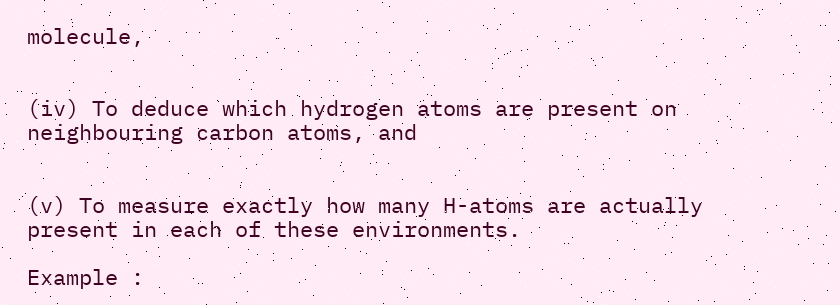molecule,


(iv) To deduce which hydrogen atoms are present on neighbouring carbon atoms, and


(v) To measure exactly how many H-atoms are actually present in each of these environments.

Example :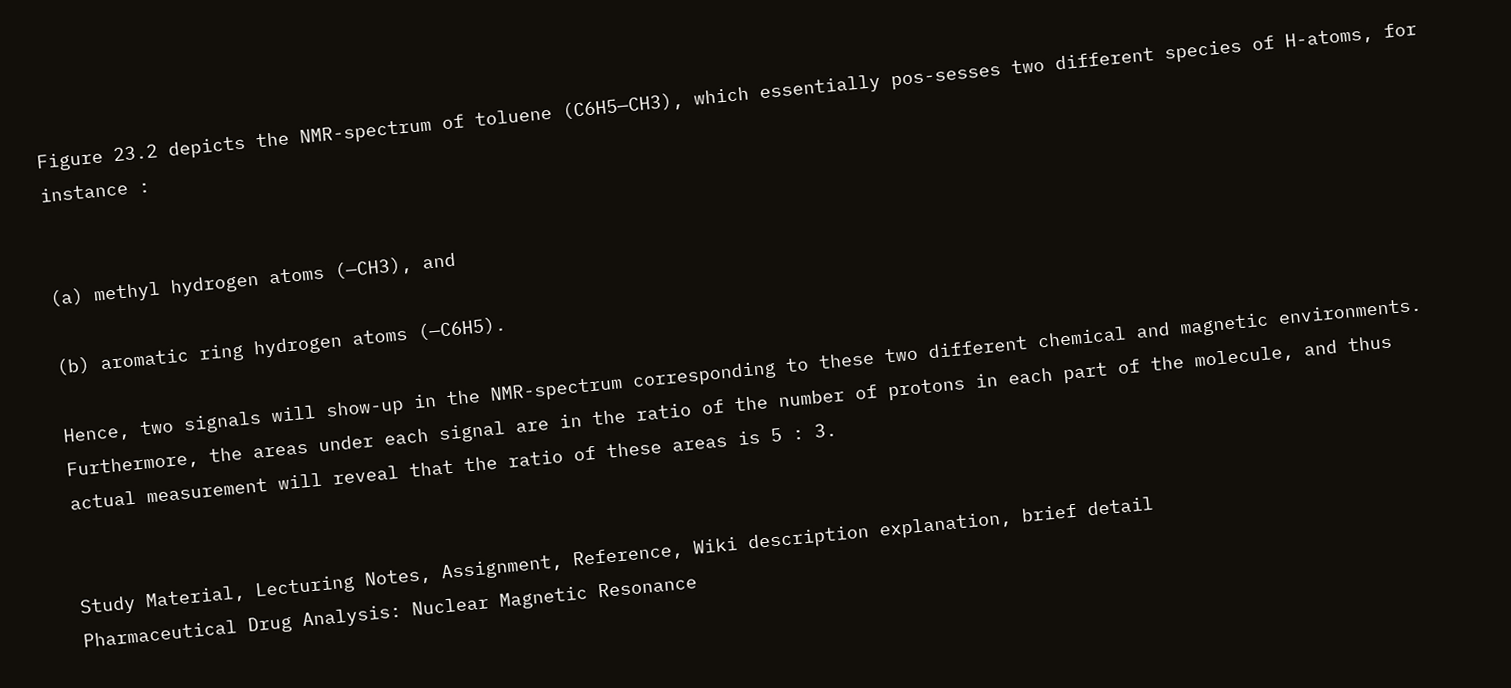Figure 23.2 depicts the NMR-spectrum of toluene (C6H5—CH3), which essentially pos-sesses two different species of H-atoms, for instance :


(a) methyl hydrogen atoms (—CH3), and

(b) aromatic ring hydrogen atoms (—C6H5).

Hence, two signals will show-up in the NMR-spectrum corresponding to these two different chemical and magnetic environments. Furthermore, the areas under each signal are in the ratio of the number of protons in each part of the molecule, and thus actual measurement will reveal that the ratio of these areas is 5 : 3.


Study Material, Lecturing Notes, Assignment, Reference, Wiki description explanation, brief detail
Pharmaceutical Drug Analysis: Nuclear Magnetic Resonance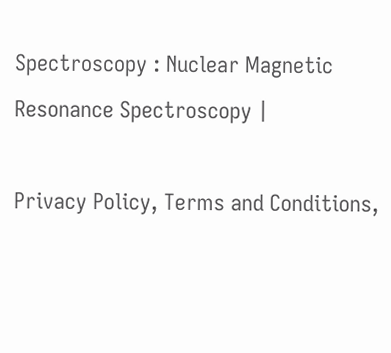Spectroscopy : Nuclear Magnetic Resonance Spectroscopy |

Privacy Policy, Terms and Conditions,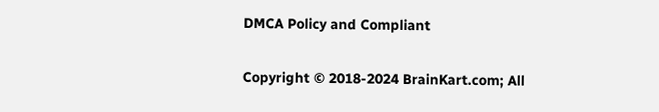DMCA Policy and Compliant

Copyright © 2018-2024 BrainKart.com; All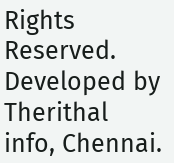Rights Reserved. Developed by Therithal info, Chennai.